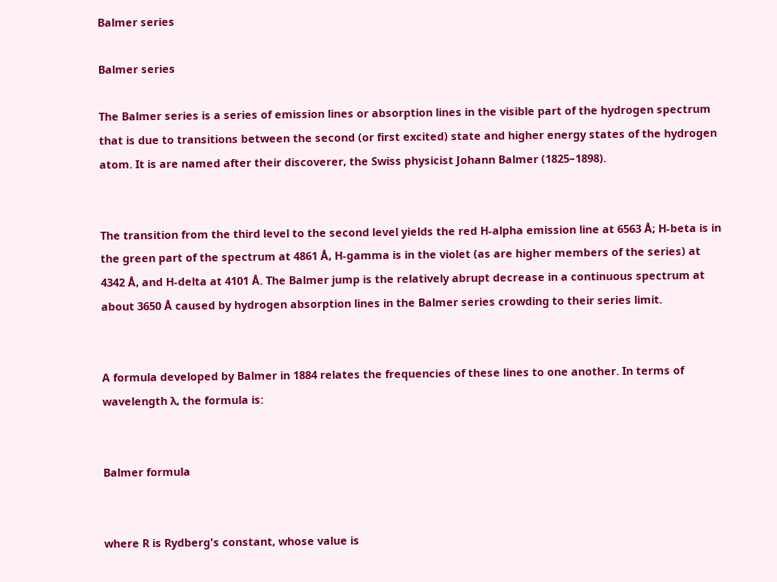Balmer series

Balmer series

The Balmer series is a series of emission lines or absorption lines in the visible part of the hydrogen spectrum that is due to transitions between the second (or first excited) state and higher energy states of the hydrogen atom. It is are named after their discoverer, the Swiss physicist Johann Balmer (1825–1898).


The transition from the third level to the second level yields the red H-alpha emission line at 6563 Å; H-beta is in the green part of the spectrum at 4861 Å, H-gamma is in the violet (as are higher members of the series) at 4342 Å, and H-delta at 4101 Å. The Balmer jump is the relatively abrupt decrease in a continuous spectrum at about 3650 Å caused by hydrogen absorption lines in the Balmer series crowding to their series limit.


A formula developed by Balmer in 1884 relates the frequencies of these lines to one another. In terms of wavelength λ, the formula is:


Balmer formula


where R is Rydberg's constant, whose value is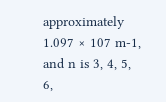approximately 1.097 × 107 m-1, and n is 3, 4, 5, 6,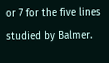or 7 for the five lines studied by Balmer.